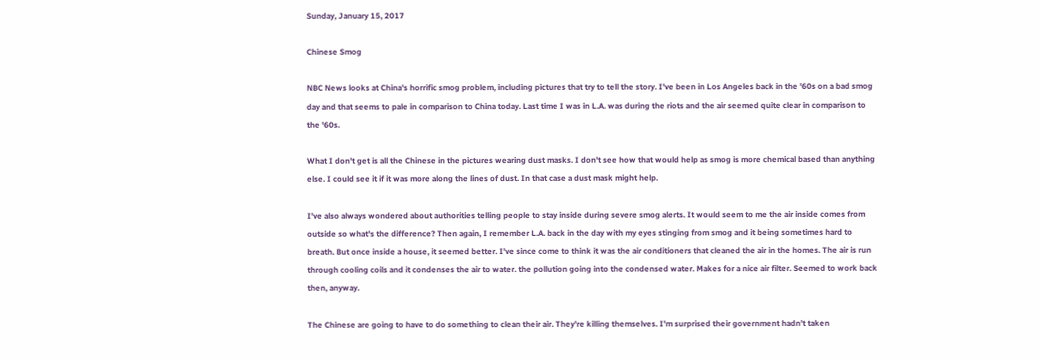Sunday, January 15, 2017

Chinese Smog

NBC News looks at China's horrific smog problem, including pictures that try to tell the story. I've been in Los Angeles back in the '60s on a bad smog day and that seems to pale in comparison to China today. Last time I was in L.A. was during the riots and the air seemed quite clear in comparison to the '60s.

What I don't get is all the Chinese in the pictures wearing dust masks. I don't see how that would help as smog is more chemical based than anything else. I could see it if it was more along the lines of dust. In that case a dust mask might help.

I've also always wondered about authorities telling people to stay inside during severe smog alerts. It would seem to me the air inside comes from outside so what's the difference? Then again, I remember L.A. back in the day with my eyes stinging from smog and it being sometimes hard to breath. But once inside a house, it seemed better. I've since come to think it was the air conditioners that cleaned the air in the homes. The air is run through cooling coils and it condenses the air to water. the pollution going into the condensed water. Makes for a nice air filter. Seemed to work back then, anyway.

The Chinese are going to have to do something to clean their air. They're killing themselves. I'm surprised their government hadn't taken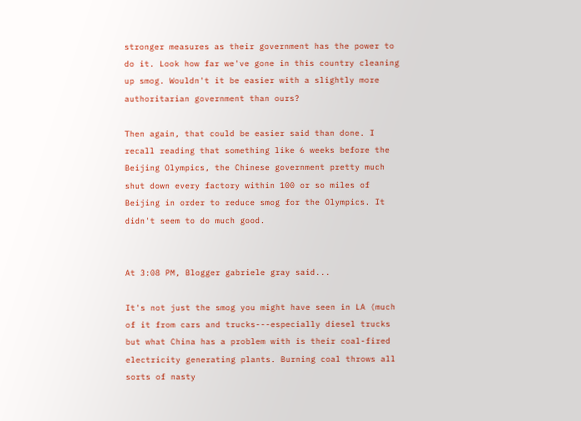stronger measures as their government has the power to do it. Look how far we've gone in this country cleaning up smog. Wouldn't it be easier with a slightly more authoritarian government than ours?

Then again, that could be easier said than done. I recall reading that something like 6 weeks before the Beijing Olympics, the Chinese government pretty much shut down every factory within 100 or so miles of Beijing in order to reduce smog for the Olympics. It didn't seem to do much good.


At 3:08 PM, Blogger gabriele gray said...

It's not just the smog you might have seen in LA (much of it from cars and trucks---especially diesel trucks but what China has a problem with is their coal-fired electricity generating plants. Burning coal throws all sorts of nasty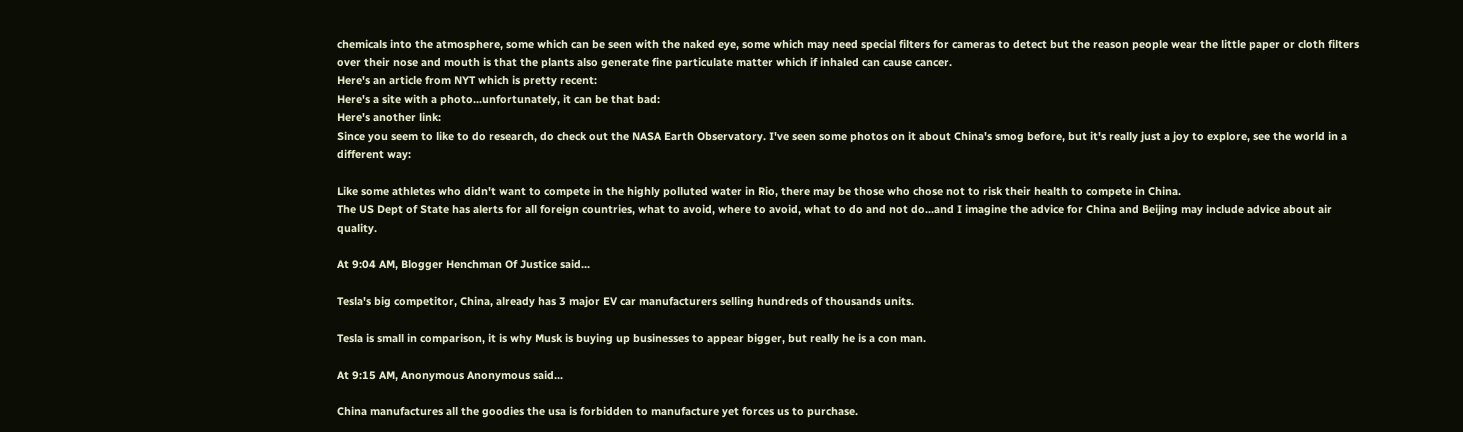chemicals into the atmosphere, some which can be seen with the naked eye, some which may need special filters for cameras to detect but the reason people wear the little paper or cloth filters over their nose and mouth is that the plants also generate fine particulate matter which if inhaled can cause cancer.
Here's an article from NYT which is pretty recent:
Here's a site with a photo...unfortunately, it can be that bad:
Here's another link:
Since you seem to like to do research, do check out the NASA Earth Observatory. I've seen some photos on it about China's smog before, but it's really just a joy to explore, see the world in a different way:

Like some athletes who didn't want to compete in the highly polluted water in Rio, there may be those who chose not to risk their health to compete in China.
The US Dept of State has alerts for all foreign countries, what to avoid, where to avoid, what to do and not do...and I imagine the advice for China and Beijing may include advice about air quality.

At 9:04 AM, Blogger Henchman Of Justice said...

Tesla's big competitor, China, already has 3 major EV car manufacturers selling hundreds of thousands units.

Tesla is small in comparison, it is why Musk is buying up businesses to appear bigger, but really he is a con man.

At 9:15 AM, Anonymous Anonymous said...

China manufactures all the goodies the usa is forbidden to manufacture yet forces us to purchase.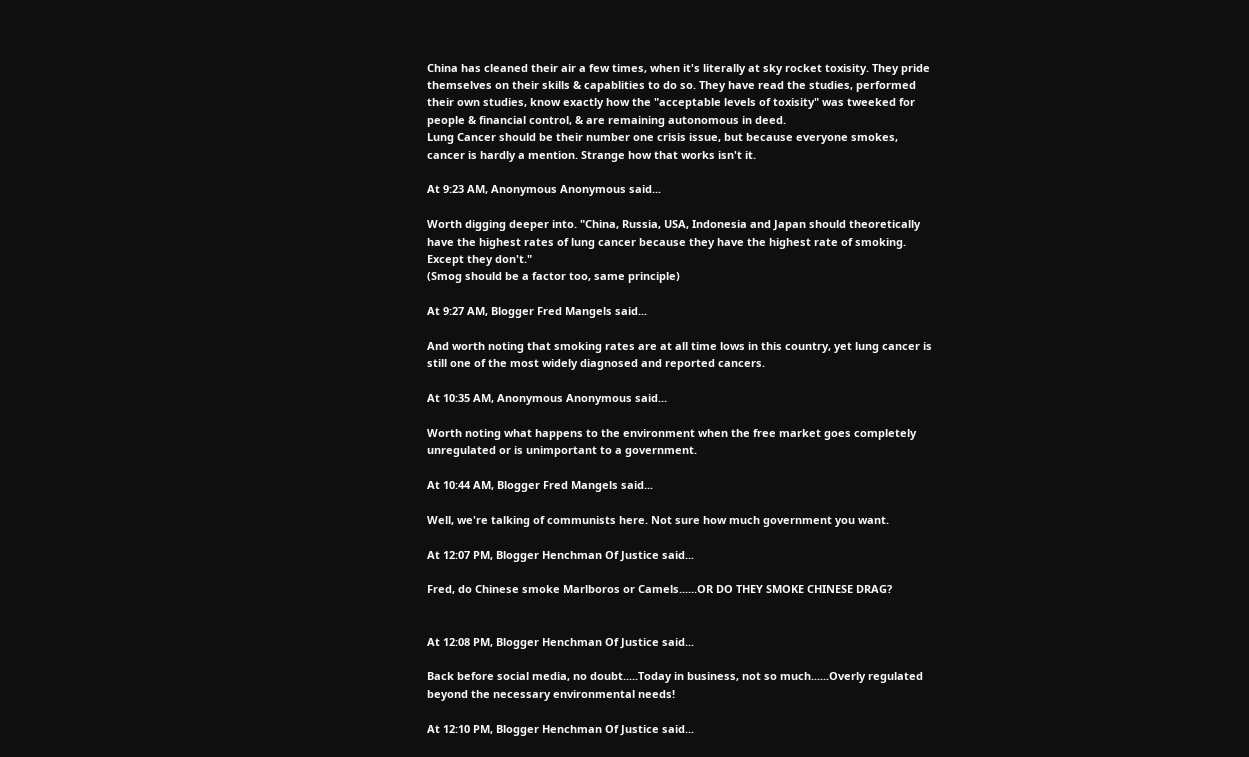China has cleaned their air a few times, when it's literally at sky rocket toxisity. They pride themselves on their skills & capablities to do so. They have read the studies, performed their own studies, know exactly how the "acceptable levels of toxisity" was tweeked for people & financial control, & are remaining autonomous in deed.
Lung Cancer should be their number one crisis issue, but because everyone smokes, cancer is hardly a mention. Strange how that works isn't it.

At 9:23 AM, Anonymous Anonymous said...

Worth digging deeper into. "China, Russia, USA, Indonesia and Japan should theoretically have the highest rates of lung cancer because they have the highest rate of smoking. Except they don't."
(Smog should be a factor too, same principle)

At 9:27 AM, Blogger Fred Mangels said...

And worth noting that smoking rates are at all time lows in this country, yet lung cancer is still one of the most widely diagnosed and reported cancers.

At 10:35 AM, Anonymous Anonymous said...

Worth noting what happens to the environment when the free market goes completely unregulated or is unimportant to a government.

At 10:44 AM, Blogger Fred Mangels said...

Well, we're talking of communists here. Not sure how much government you want.

At 12:07 PM, Blogger Henchman Of Justice said...

Fred, do Chinese smoke Marlboros or Camels......OR DO THEY SMOKE CHINESE DRAG?


At 12:08 PM, Blogger Henchman Of Justice said...

Back before social media, no doubt.....Today in business, not so much......Overly regulated beyond the necessary environmental needs!

At 12:10 PM, Blogger Henchman Of Justice said...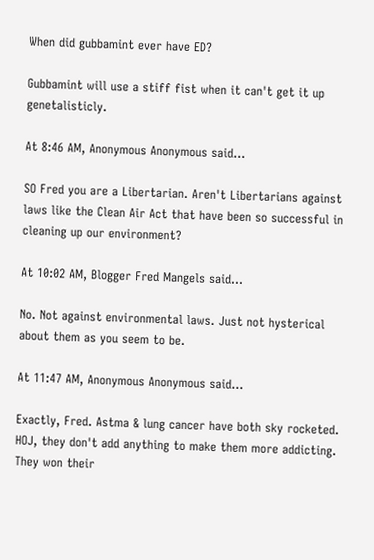When did gubbamint ever have ED?

Gubbamint will use a stiff fist when it can't get it up genetalisticly.

At 8:46 AM, Anonymous Anonymous said...

SO Fred you are a Libertarian. Aren't Libertarians against laws like the Clean Air Act that have been so successful in cleaning up our environment?

At 10:02 AM, Blogger Fred Mangels said...

No. Not against environmental laws. Just not hysterical about them as you seem to be.

At 11:47 AM, Anonymous Anonymous said...

Exactly, Fred. Astma & lung cancer have both sky rocketed.
HOJ, they don't add anything to make them more addicting. They won their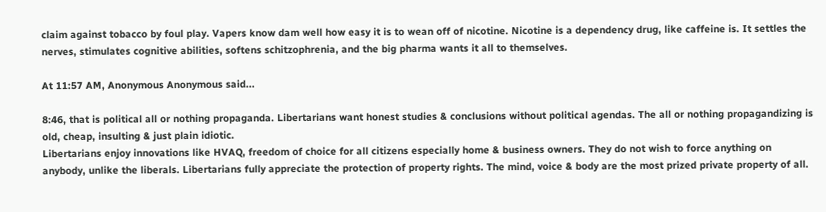claim against tobacco by foul play. Vapers know dam well how easy it is to wean off of nicotine. Nicotine is a dependency drug, like caffeine is. It settles the nerves, stimulates cognitive abilities, softens schitzophrenia, and the big pharma wants it all to themselves.

At 11:57 AM, Anonymous Anonymous said...

8:46, that is political all or nothing propaganda. Libertarians want honest studies & conclusions without political agendas. The all or nothing propagandizing is old, cheap, insulting & just plain idiotic.
Libertarians enjoy innovations like HVAQ, freedom of choice for all citizens especially home & business owners. They do not wish to force anything on anybody, unlike the liberals. Libertarians fully appreciate the protection of property rights. The mind, voice & body are the most prized private property of all.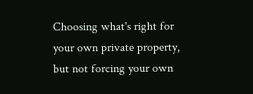Choosing what's right for your own private property, but not forcing your own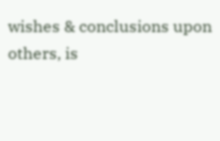wishes & conclusions upon others, is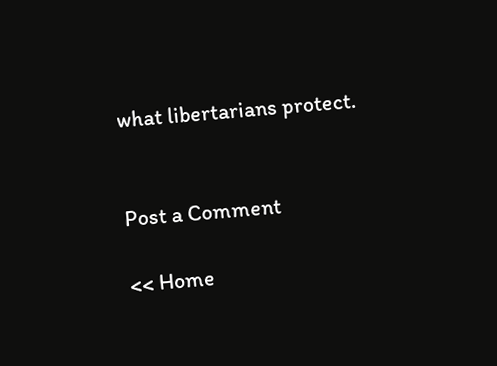what libertarians protect.


Post a Comment

<< Home